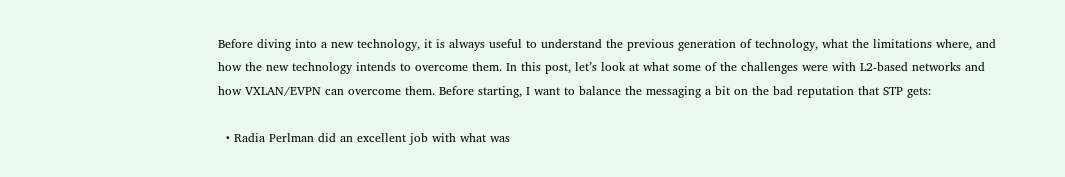Before diving into a new technology, it is always useful to understand the previous generation of technology, what the limitations where, and how the new technology intends to overcome them. In this post, let’s look at what some of the challenges were with L2-based networks and how VXLAN/EVPN can overcome them. Before starting, I want to balance the messaging a bit on the bad reputation that STP gets:

  • Radia Perlman did an excellent job with what was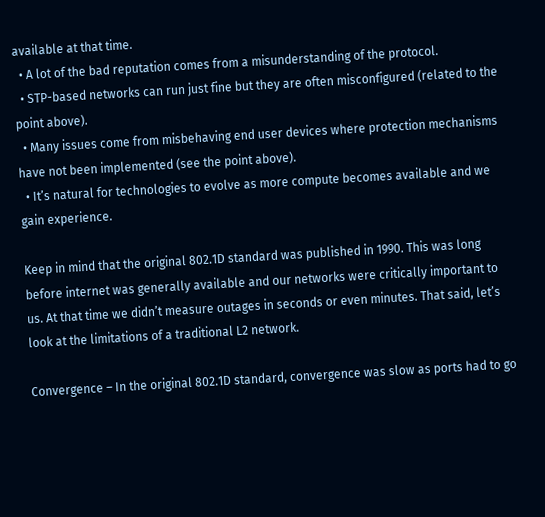available at that time.
  • A lot of the bad reputation comes from a misunderstanding of the protocol.
  • STP-based networks can run just fine but they are often misconfigured (related to the point above).
  • Many issues come from misbehaving end user devices where protection mechanisms have not been implemented (see the point above).
  • It’s natural for technologies to evolve as more compute becomes available and we gain experience.

Keep in mind that the original 802.1D standard was published in 1990. This was long before internet was generally available and our networks were critically important to us. At that time we didn’t measure outages in seconds or even minutes. That said, let’s look at the limitations of a traditional L2 network.

Convergence – In the original 802.1D standard, convergence was slow as ports had to go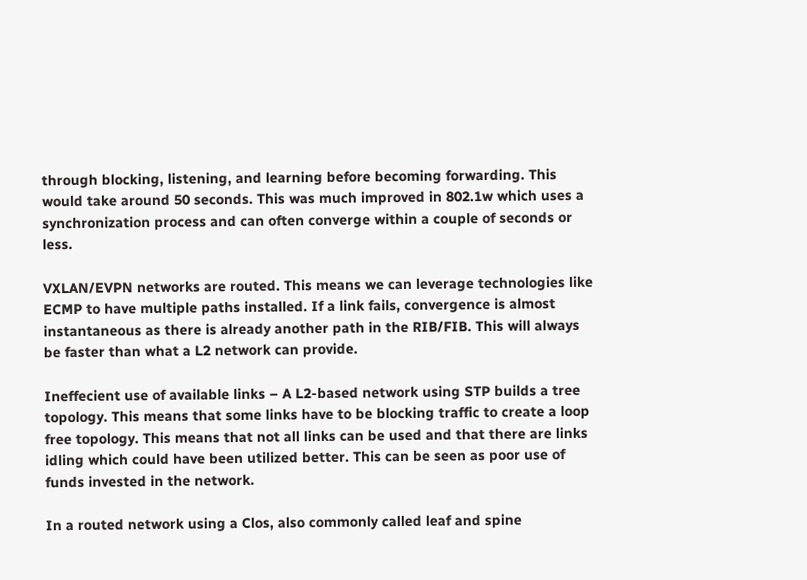through blocking, listening, and learning before becoming forwarding. This would take around 50 seconds. This was much improved in 802.1w which uses a synchronization process and can often converge within a couple of seconds or less.

VXLAN/EVPN networks are routed. This means we can leverage technologies like ECMP to have multiple paths installed. If a link fails, convergence is almost instantaneous as there is already another path in the RIB/FIB. This will always be faster than what a L2 network can provide.

Ineffecient use of available links – A L2-based network using STP builds a tree topology. This means that some links have to be blocking traffic to create a loop free topology. This means that not all links can be used and that there are links idling which could have been utilized better. This can be seen as poor use of funds invested in the network.

In a routed network using a Clos, also commonly called leaf and spine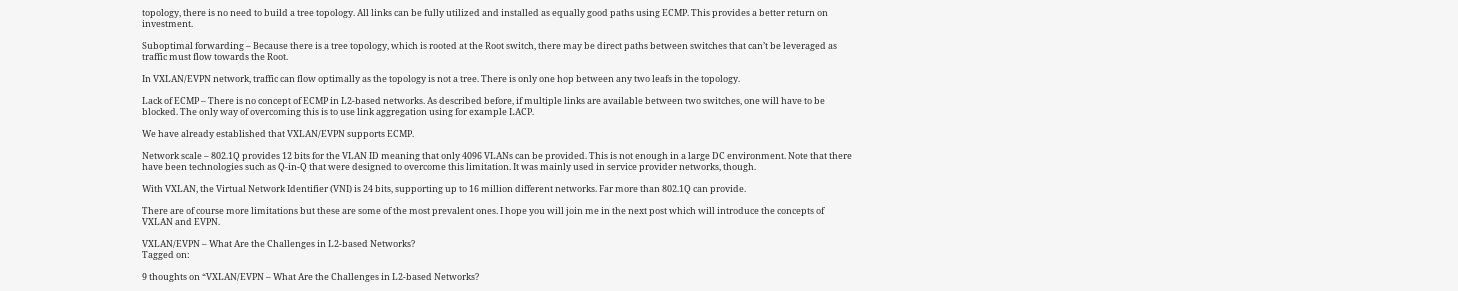topology, there is no need to build a tree topology. All links can be fully utilized and installed as equally good paths using ECMP. This provides a better return on investment.

Suboptimal forwarding – Because there is a tree topology, which is rooted at the Root switch, there may be direct paths between switches that can’t be leveraged as traffic must flow towards the Root.

In VXLAN/EVPN network, traffic can flow optimally as the topology is not a tree. There is only one hop between any two leafs in the topology.

Lack of ECMP – There is no concept of ECMP in L2-based networks. As described before, if multiple links are available between two switches, one will have to be blocked. The only way of overcoming this is to use link aggregation using for example LACP.

We have already established that VXLAN/EVPN supports ECMP.

Network scale – 802.1Q provides 12 bits for the VLAN ID meaning that only 4096 VLANs can be provided. This is not enough in a large DC environment. Note that there have been technologies such as Q-in-Q that were designed to overcome this limitation. It was mainly used in service provider networks, though.

With VXLAN, the Virtual Network Identifier (VNI) is 24 bits, supporting up to 16 million different networks. Far more than 802.1Q can provide.

There are of course more limitations but these are some of the most prevalent ones. I hope you will join me in the next post which will introduce the concepts of VXLAN and EVPN.

VXLAN/EVPN – What Are the Challenges in L2-based Networks?
Tagged on:

9 thoughts on “VXLAN/EVPN – What Are the Challenges in L2-based Networks?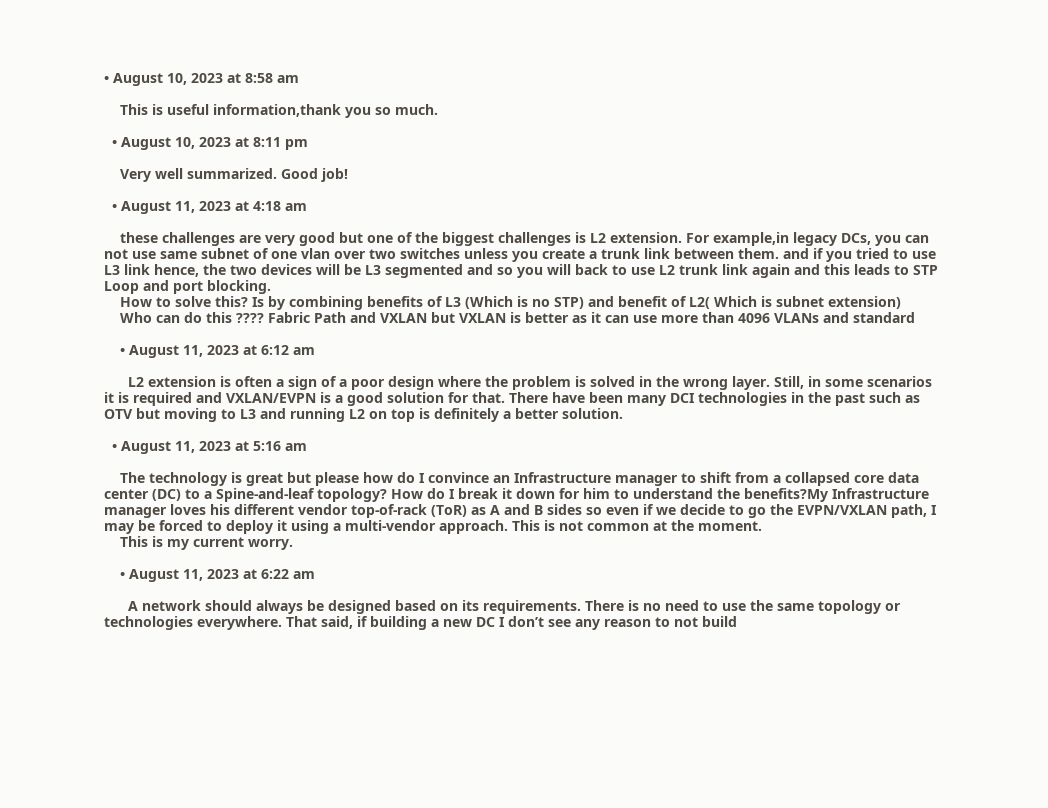• August 10, 2023 at 8:58 am

    This is useful information,thank you so much.

  • August 10, 2023 at 8:11 pm

    Very well summarized. Good job!

  • August 11, 2023 at 4:18 am

    these challenges are very good but one of the biggest challenges is L2 extension. For example,in legacy DCs, you can not use same subnet of one vlan over two switches unless you create a trunk link between them. and if you tried to use L3 link hence, the two devices will be L3 segmented and so you will back to use L2 trunk link again and this leads to STP Loop and port blocking.
    How to solve this? Is by combining benefits of L3 (Which is no STP) and benefit of L2( Which is subnet extension)
    Who can do this ???? Fabric Path and VXLAN but VXLAN is better as it can use more than 4096 VLANs and standard

    • August 11, 2023 at 6:12 am

      L2 extension is often a sign of a poor design where the problem is solved in the wrong layer. Still, in some scenarios it is required and VXLAN/EVPN is a good solution for that. There have been many DCI technologies in the past such as OTV but moving to L3 and running L2 on top is definitely a better solution.

  • August 11, 2023 at 5:16 am

    The technology is great but please how do I convince an Infrastructure manager to shift from a collapsed core data center (DC) to a Spine-and-leaf topology? How do I break it down for him to understand the benefits?My Infrastructure manager loves his different vendor top-of-rack (ToR) as A and B sides so even if we decide to go the EVPN/VXLAN path, I may be forced to deploy it using a multi-vendor approach. This is not common at the moment.
    This is my current worry.

    • August 11, 2023 at 6:22 am

      A network should always be designed based on its requirements. There is no need to use the same topology or technologies everywhere. That said, if building a new DC I don’t see any reason to not build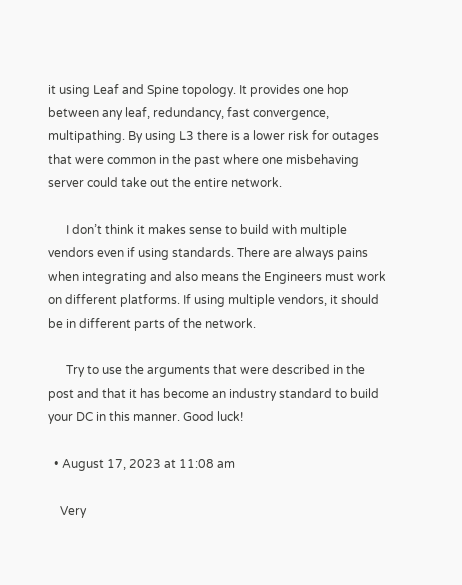it using Leaf and Spine topology. It provides one hop between any leaf, redundancy, fast convergence, multipathing. By using L3 there is a lower risk for outages that were common in the past where one misbehaving server could take out the entire network.

      I don’t think it makes sense to build with multiple vendors even if using standards. There are always pains when integrating and also means the Engineers must work on different platforms. If using multiple vendors, it should be in different parts of the network.

      Try to use the arguments that were described in the post and that it has become an industry standard to build your DC in this manner. Good luck!

  • August 17, 2023 at 11:08 am

    Very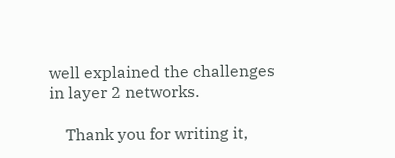well explained the challenges in layer 2 networks.

    Thank you for writing it,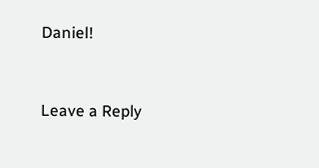Daniel!


Leave a Reply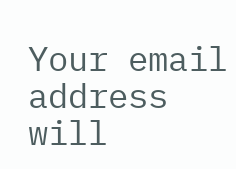Your email address will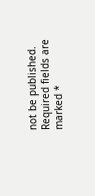not be published. Required fields are marked *